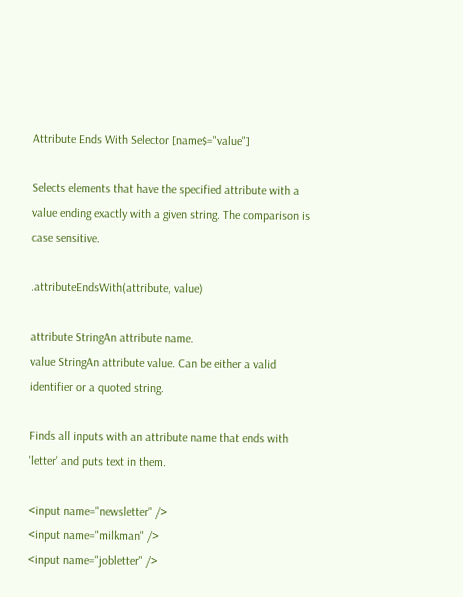Attribute Ends With Selector [name$="value"]

Selects elements that have the specified attribute with a value ending exactly with a given string. The comparison is case sensitive.

.attributeEndsWith(attribute, value)

attribute StringAn attribute name.
value StringAn attribute value. Can be either a valid identifier or a quoted string.

Finds all inputs with an attribute name that ends with 'letter' and puts text in them.

<input name="newsletter" />
<input name="milkman" />
<input name="jobletter" />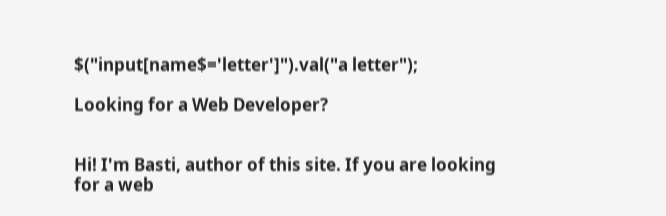$("input[name$='letter']").val("a letter");

Looking for a Web Developer?


Hi! I'm Basti, author of this site. If you are looking for a web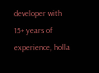developer with 15+ years of experience, holla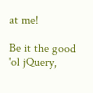at me!

Be it the good 'ol jQuery,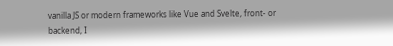vanilla JS or modern frameworks like Vue and Svelte, front- or backend, I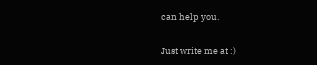can help you.

Just write me at :)